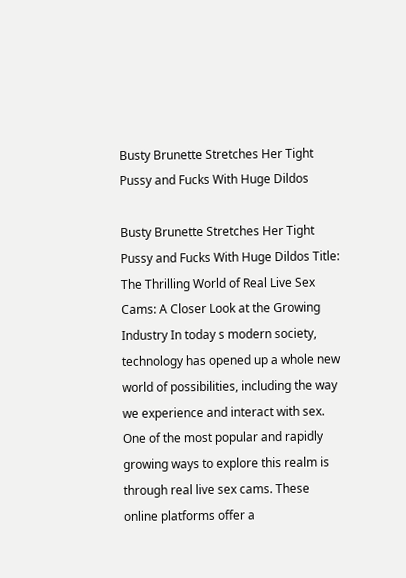Busty Brunette Stretches Her Tight Pussy and Fucks With Huge Dildos

Busty Brunette Stretches Her Tight Pussy and Fucks With Huge Dildos Title: The Thrilling World of Real Live Sex Cams: A Closer Look at the Growing Industry In today s modern society, technology has opened up a whole new world of possibilities, including the way we experience and interact with sex. One of the most popular and rapidly growing ways to explore this realm is through real live sex cams. These online platforms offer a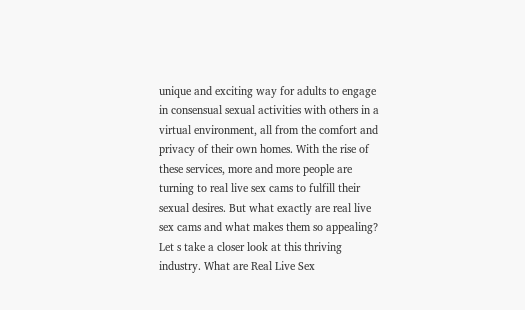unique and exciting way for adults to engage in consensual sexual activities with others in a virtual environment, all from the comfort and privacy of their own homes. With the rise of these services, more and more people are turning to real live sex cams to fulfill their sexual desires. But what exactly are real live sex cams and what makes them so appealing? Let s take a closer look at this thriving industry. What are Real Live Sex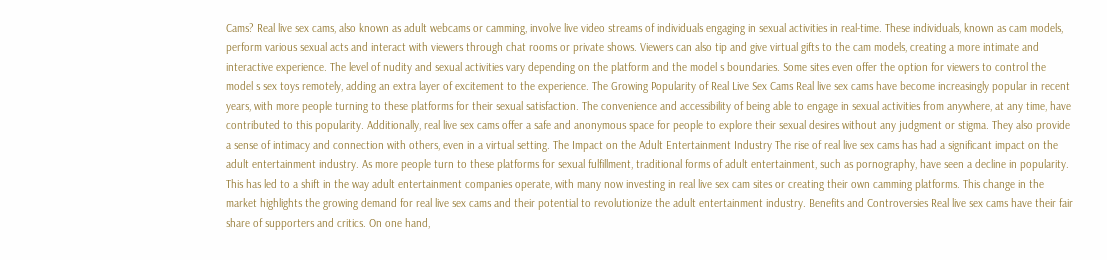Cams? Real live sex cams, also known as adult webcams or camming, involve live video streams of individuals engaging in sexual activities in real-time. These individuals, known as cam models, perform various sexual acts and interact with viewers through chat rooms or private shows. Viewers can also tip and give virtual gifts to the cam models, creating a more intimate and interactive experience. The level of nudity and sexual activities vary depending on the platform and the model s boundaries. Some sites even offer the option for viewers to control the model s sex toys remotely, adding an extra layer of excitement to the experience. The Growing Popularity of Real Live Sex Cams Real live sex cams have become increasingly popular in recent years, with more people turning to these platforms for their sexual satisfaction. The convenience and accessibility of being able to engage in sexual activities from anywhere, at any time, have contributed to this popularity. Additionally, real live sex cams offer a safe and anonymous space for people to explore their sexual desires without any judgment or stigma. They also provide a sense of intimacy and connection with others, even in a virtual setting. The Impact on the Adult Entertainment Industry The rise of real live sex cams has had a significant impact on the adult entertainment industry. As more people turn to these platforms for sexual fulfillment, traditional forms of adult entertainment, such as pornography, have seen a decline in popularity. This has led to a shift in the way adult entertainment companies operate, with many now investing in real live sex cam sites or creating their own camming platforms. This change in the market highlights the growing demand for real live sex cams and their potential to revolutionize the adult entertainment industry. Benefits and Controversies Real live sex cams have their fair share of supporters and critics. On one hand,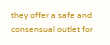they offer a safe and consensual outlet for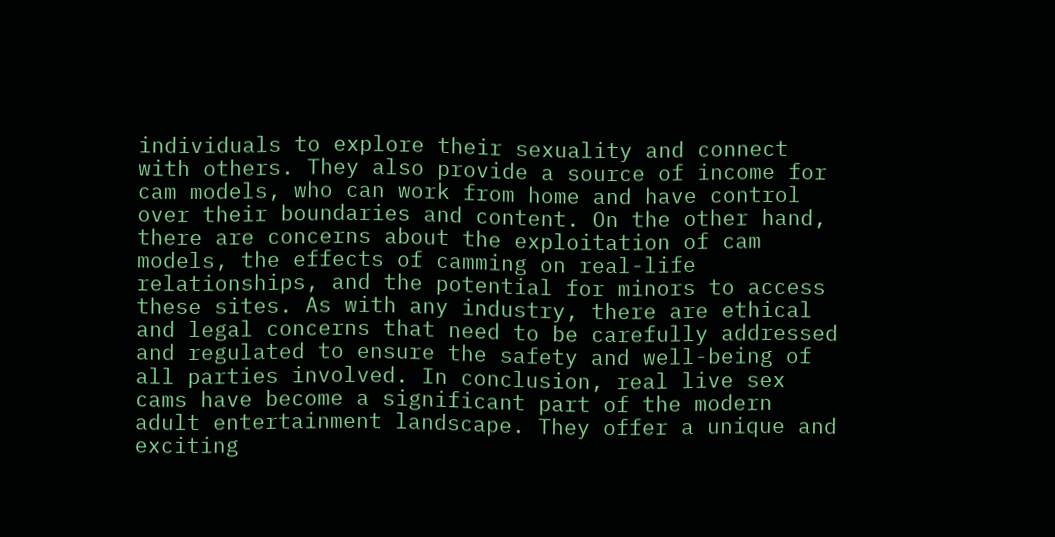individuals to explore their sexuality and connect with others. They also provide a source of income for cam models, who can work from home and have control over their boundaries and content. On the other hand, there are concerns about the exploitation of cam models, the effects of camming on real-life relationships, and the potential for minors to access these sites. As with any industry, there are ethical and legal concerns that need to be carefully addressed and regulated to ensure the safety and well-being of all parties involved. In conclusion, real live sex cams have become a significant part of the modern adult entertainment landscape. They offer a unique and exciting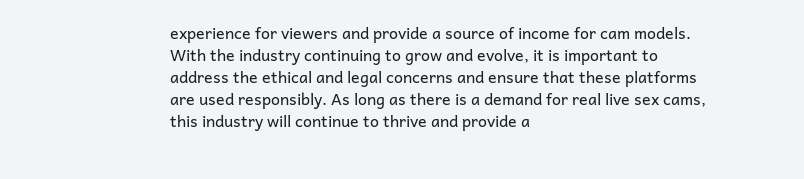experience for viewers and provide a source of income for cam models. With the industry continuing to grow and evolve, it is important to address the ethical and legal concerns and ensure that these platforms are used responsibly. As long as there is a demand for real live sex cams, this industry will continue to thrive and provide a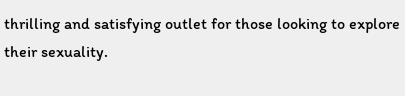thrilling and satisfying outlet for those looking to explore their sexuality.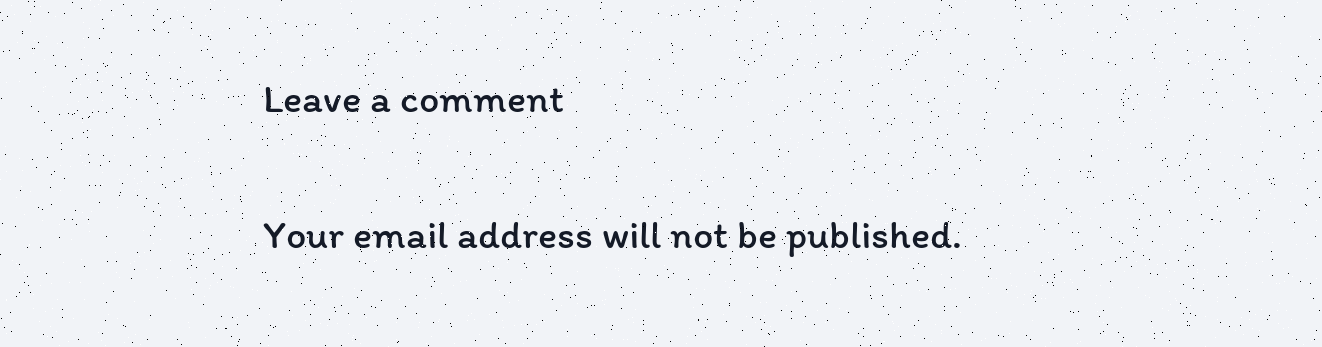Leave a comment

Your email address will not be published.